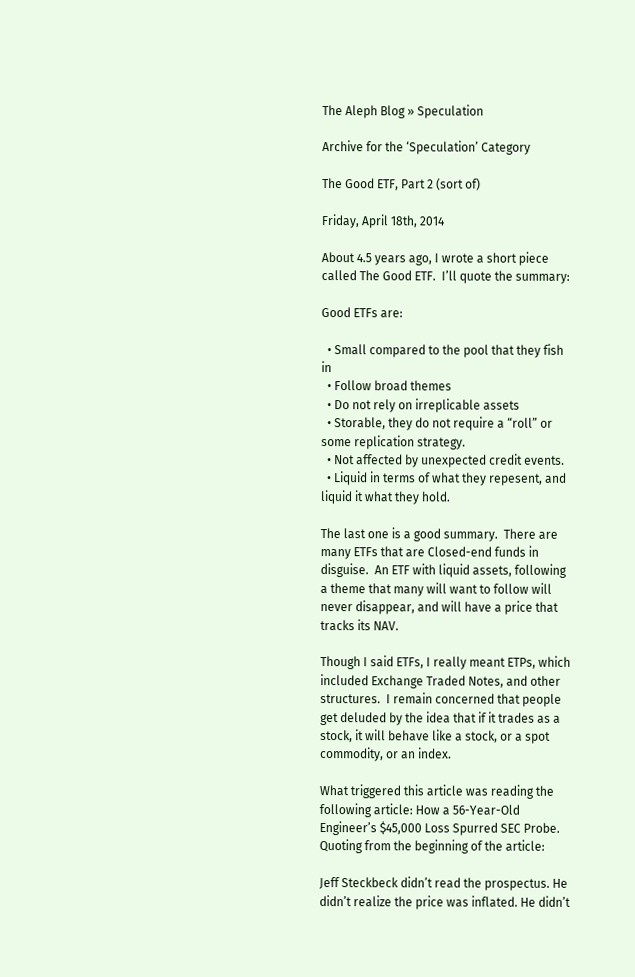The Aleph Blog » Speculation

Archive for the ‘Speculation’ Category

The Good ETF, Part 2 (sort of)

Friday, April 18th, 2014

About 4.5 years ago, I wrote a short piece called The Good ETF.  I’ll quote the summary:

Good ETFs are:

  • Small compared to the pool that they fish in
  • Follow broad themes
  • Do not rely on irreplicable assets
  • Storable, they do not require a “roll” or some replication strategy.
  • Not affected by unexpected credit events.
  • Liquid in terms of what they repesent, and liquid it what they hold.

The last one is a good summary.  There are many ETFs that are Closed-end funds in disguise.  An ETF with liquid assets, following a theme that many will want to follow will never disappear, and will have a price that tracks its NAV.

Though I said ETFs, I really meant ETPs, which included Exchange Traded Notes, and other structures.  I remain concerned that people get deluded by the idea that if it trades as a stock, it will behave like a stock, or a spot commodity, or an index.

What triggered this article was reading the following article: How a 56-Year-Old Engineer’s $45,000 Loss Spurred SEC Probe.  Quoting from the beginning of the article:

Jeff Steckbeck didn’t read the prospectus. He didn’t realize the price was inflated. He didn’t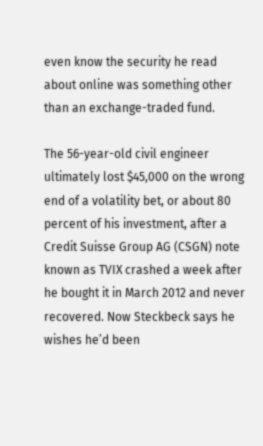even know the security he read about online was something other than an exchange-traded fund.

The 56-year-old civil engineer ultimately lost $45,000 on the wrong end of a volatility bet, or about 80 percent of his investment, after a Credit Suisse Group AG (CSGN) note known as TVIX crashed a week after he bought it in March 2012 and never recovered. Now Steckbeck says he wishes he’d been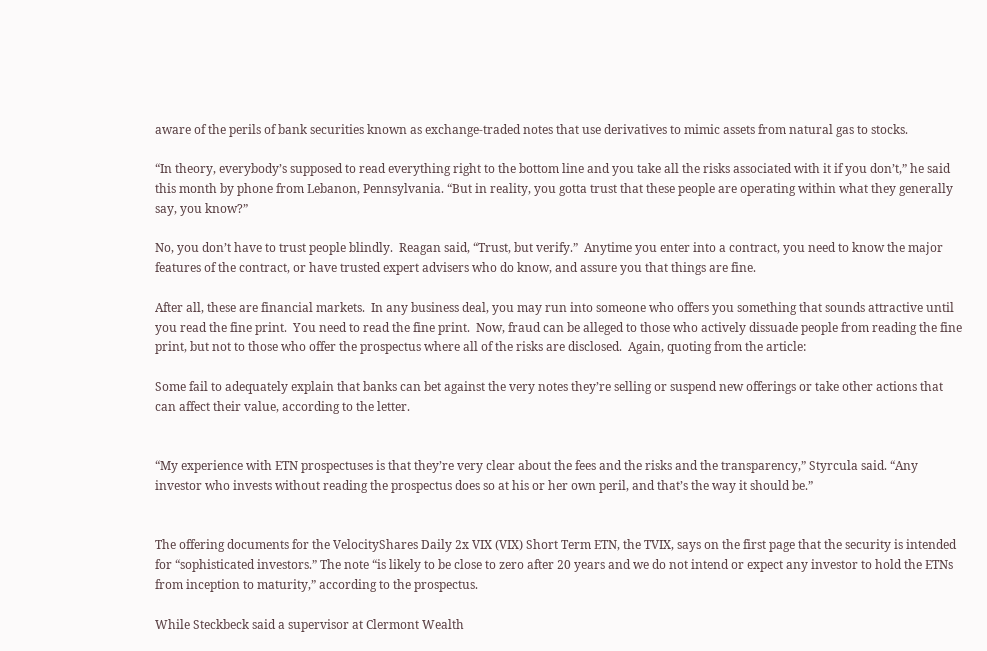aware of the perils of bank securities known as exchange-traded notes that use derivatives to mimic assets from natural gas to stocks.

“In theory, everybody’s supposed to read everything right to the bottom line and you take all the risks associated with it if you don’t,” he said this month by phone from Lebanon, Pennsylvania. “But in reality, you gotta trust that these people are operating within what they generally say, you know?”

No, you don’t have to trust people blindly.  Reagan said, “Trust, but verify.”  Anytime you enter into a contract, you need to know the major features of the contract, or have trusted expert advisers who do know, and assure you that things are fine.

After all, these are financial markets.  In any business deal, you may run into someone who offers you something that sounds attractive until you read the fine print.  You need to read the fine print.  Now, fraud can be alleged to those who actively dissuade people from reading the fine print, but not to those who offer the prospectus where all of the risks are disclosed.  Again, quoting from the article:

Some fail to adequately explain that banks can bet against the very notes they’re selling or suspend new offerings or take other actions that can affect their value, according to the letter.


“My experience with ETN prospectuses is that they’re very clear about the fees and the risks and the transparency,” Styrcula said. “Any investor who invests without reading the prospectus does so at his or her own peril, and that’s the way it should be.”


The offering documents for the VelocityShares Daily 2x VIX (VIX) Short Term ETN, the TVIX, says on the first page that the security is intended for “sophisticated investors.” The note “is likely to be close to zero after 20 years and we do not intend or expect any investor to hold the ETNs from inception to maturity,” according to the prospectus.

While Steckbeck said a supervisor at Clermont Wealth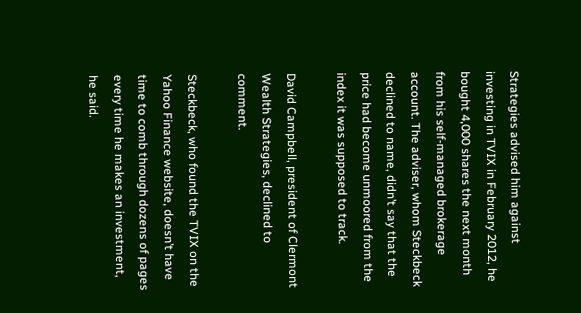Strategies advised him against investing in TVIX in February 2012, he bought 4,000 shares the next month from his self-managed brokerage account. The adviser, whom Steckbeck declined to name, didn’t say that the price had become unmoored from the index it was supposed to track.

David Campbell, president of Clermont Wealth Strategies, declined to comment.

Steckbeck, who found the TVIX on the Yahoo Finance website, doesn’t have time to comb through dozens of pages every time he makes an investment, he said.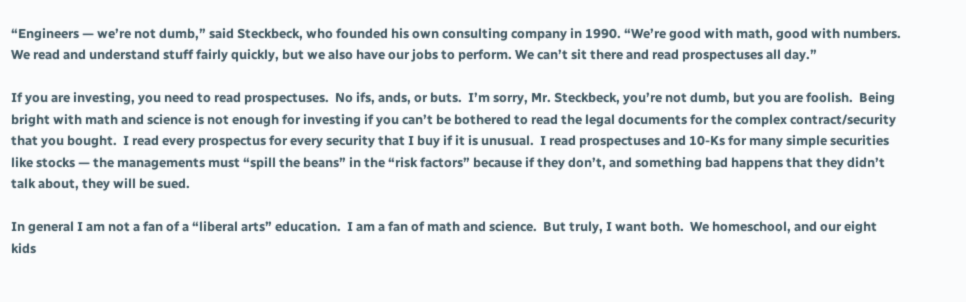“Engineers — we’re not dumb,” said Steckbeck, who founded his own consulting company in 1990. “We’re good with math, good with numbers. We read and understand stuff fairly quickly, but we also have our jobs to perform. We can’t sit there and read prospectuses all day.”

If you are investing, you need to read prospectuses.  No ifs, ands, or buts.  I’m sorry, Mr. Steckbeck, you’re not dumb, but you are foolish.  Being bright with math and science is not enough for investing if you can’t be bothered to read the legal documents for the complex contract/security that you bought.  I read every prospectus for every security that I buy if it is unusual.  I read prospectuses and 10-Ks for many simple securities like stocks — the managements must “spill the beans” in the “risk factors” because if they don’t, and something bad happens that they didn’t talk about, they will be sued.

In general I am not a fan of a “liberal arts” education.  I am a fan of math and science.  But truly, I want both.  We homeschool, and our eight kids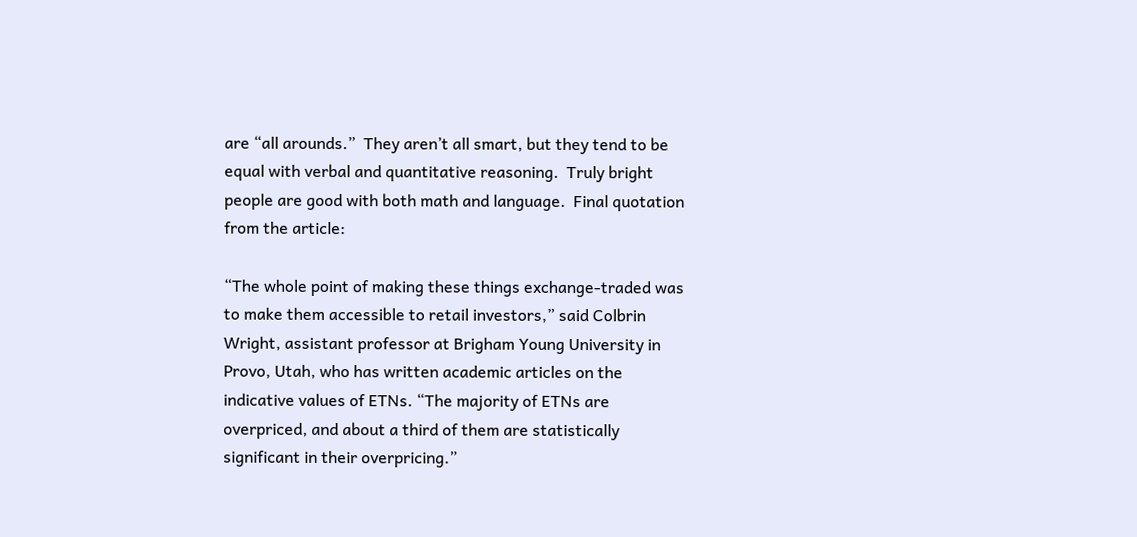are “all arounds.”  They aren’t all smart, but they tend to be equal with verbal and quantitative reasoning.  Truly bright people are good with both math and language.  Final quotation from the article:

“The whole point of making these things exchange-traded was to make them accessible to retail investors,” said Colbrin Wright, assistant professor at Brigham Young University in Provo, Utah, who has written academic articles on the indicative values of ETNs. “The majority of ETNs are overpriced, and about a third of them are statistically significant in their overpricing.”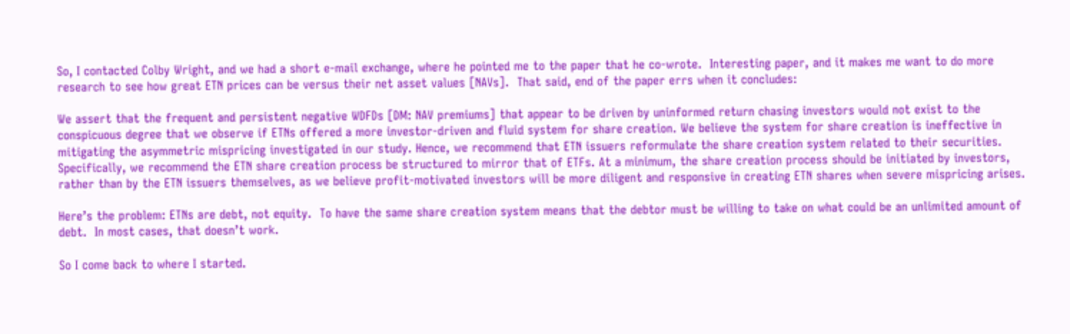So, I contacted Colby Wright, and we had a short e-mail exchange, where he pointed me to the paper that he co-wrote.  Interesting paper, and it makes me want to do more research to see how great ETN prices can be versus their net asset values [NAVs].  That said, end of the paper errs when it concludes:

We assert that the frequent and persistent negative WDFDs [DM: NAV premiums] that appear to be driven by uninformed return chasing investors would not exist to the conspicuous degree that we observe if ETNs offered a more investor-driven and fluid system for share creation. We believe the system for share creation is ineffective in mitigating the asymmetric mispricing investigated in our study. Hence, we recommend that ETN issuers reformulate the share creation system related to their securities. Specifically, we recommend the ETN share creation process be structured to mirror that of ETFs. At a minimum, the share creation process should be initiated by investors, rather than by the ETN issuers themselves, as we believe profit-motivated investors will be more diligent and responsive in creating ETN shares when severe mispricing arises.

Here’s the problem: ETNs are debt, not equity.  To have the same share creation system means that the debtor must be willing to take on what could be an unlimited amount of debt.  In most cases, that doesn’t work.

So I come back to where I started.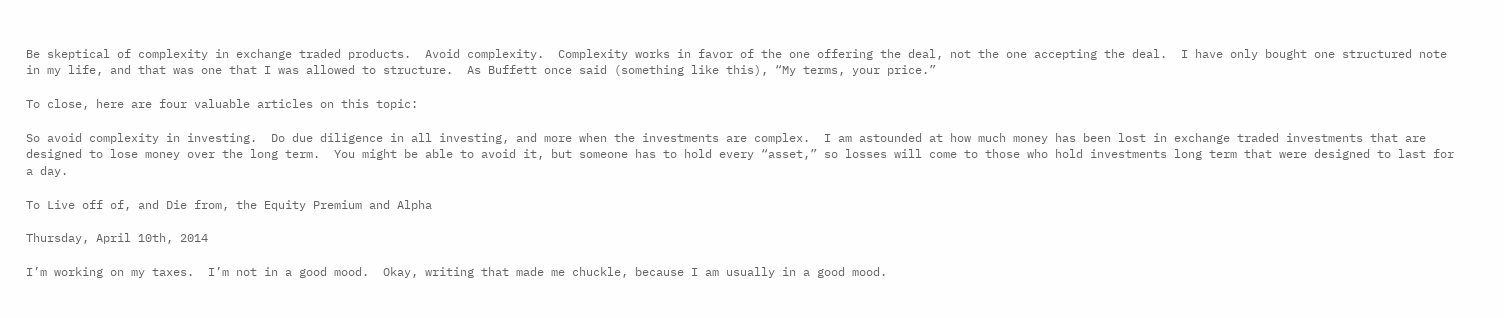Be skeptical of complexity in exchange traded products.  Avoid complexity.  Complexity works in favor of the one offering the deal, not the one accepting the deal.  I have only bought one structured note in my life, and that was one that I was allowed to structure.  As Buffett once said (something like this), “My terms, your price.”

To close, here are four valuable articles on this topic:

So avoid complexity in investing.  Do due diligence in all investing, and more when the investments are complex.  I am astounded at how much money has been lost in exchange traded investments that are designed to lose money over the long term.  You might be able to avoid it, but someone has to hold every “asset,” so losses will come to those who hold investments long term that were designed to last for a day.

To Live off of, and Die from, the Equity Premium and Alpha

Thursday, April 10th, 2014

I’m working on my taxes.  I’m not in a good mood.  Okay, writing that made me chuckle, because I am usually in a good mood.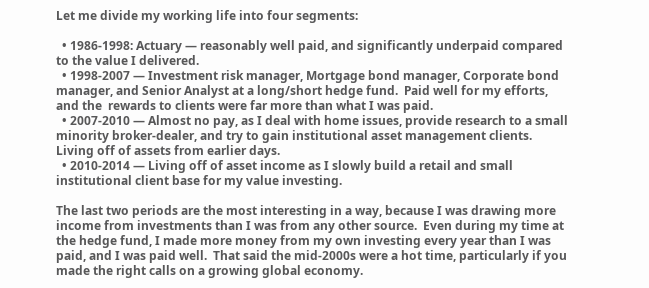Let me divide my working life into four segments:

  • 1986-1998: Actuary — reasonably well paid, and significantly underpaid compared to the value I delivered.
  • 1998-2007 — Investment risk manager, Mortgage bond manager, Corporate bond manager, and Senior Analyst at a long/short hedge fund.  Paid well for my efforts, and the  rewards to clients were far more than what I was paid.
  • 2007-2010 — Almost no pay, as I deal with home issues, provide research to a small minority broker-dealer, and try to gain institutional asset management clients.  Living off of assets from earlier days.
  • 2010-2014 — Living off of asset income as I slowly build a retail and small institutional client base for my value investing.

The last two periods are the most interesting in a way, because I was drawing more income from investments than I was from any other source.  Even during my time at the hedge fund, I made more money from my own investing every year than I was paid, and I was paid well.  That said the mid-2000s were a hot time, particularly if you made the right calls on a growing global economy.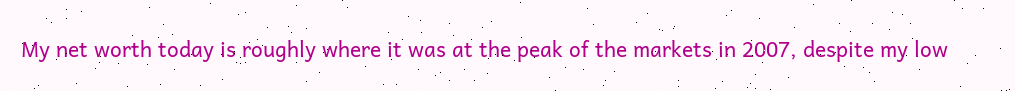My net worth today is roughly where it was at the peak of the markets in 2007, despite my low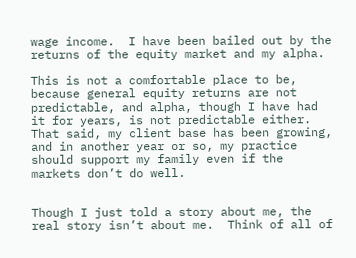wage income.  I have been bailed out by the returns of the equity market and my alpha.

This is not a comfortable place to be, because general equity returns are not predictable, and alpha, though I have had it for years, is not predictable either.  That said, my client base has been growing, and in another year or so, my practice should support my family even if the markets don’t do well.


Though I just told a story about me, the real story isn’t about me.  Think of all of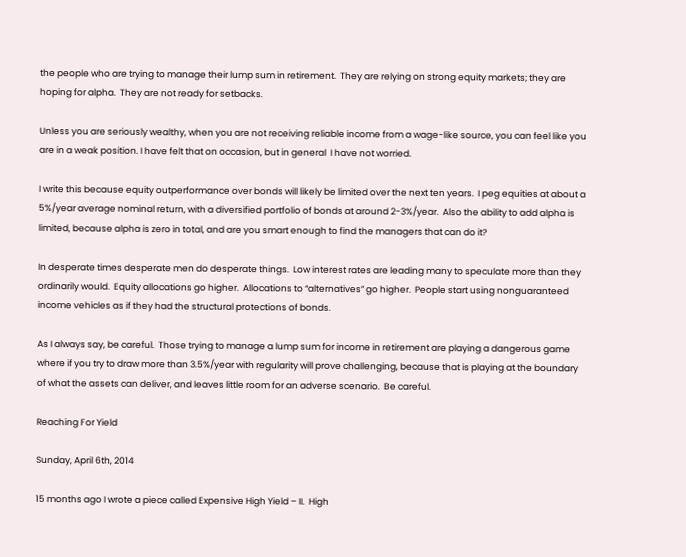the people who are trying to manage their lump sum in retirement.  They are relying on strong equity markets; they are hoping for alpha.  They are not ready for setbacks.

Unless you are seriously wealthy, when you are not receiving reliable income from a wage-like source, you can feel like you are in a weak position. I have felt that on occasion, but in general  I have not worried.

I write this because equity outperformance over bonds will likely be limited over the next ten years.  I peg equities at about a 5%/year average nominal return, with a diversified portfolio of bonds at around 2-3%/year.  Also the ability to add alpha is limited, because alpha is zero in total, and are you smart enough to find the managers that can do it?

In desperate times desperate men do desperate things.  Low interest rates are leading many to speculate more than they ordinarily would.  Equity allocations go higher.  Allocations to “alternatives” go higher.  People start using nonguaranteed income vehicles as if they had the structural protections of bonds.

As I always say, be careful.  Those trying to manage a lump sum for income in retirement are playing a dangerous game where if you try to draw more than 3.5%/year with regularity will prove challenging, because that is playing at the boundary of what the assets can deliver, and leaves little room for an adverse scenario.  Be careful.

Reaching For Yield

Sunday, April 6th, 2014

15 months ago I wrote a piece called Expensive High Yield – II.  High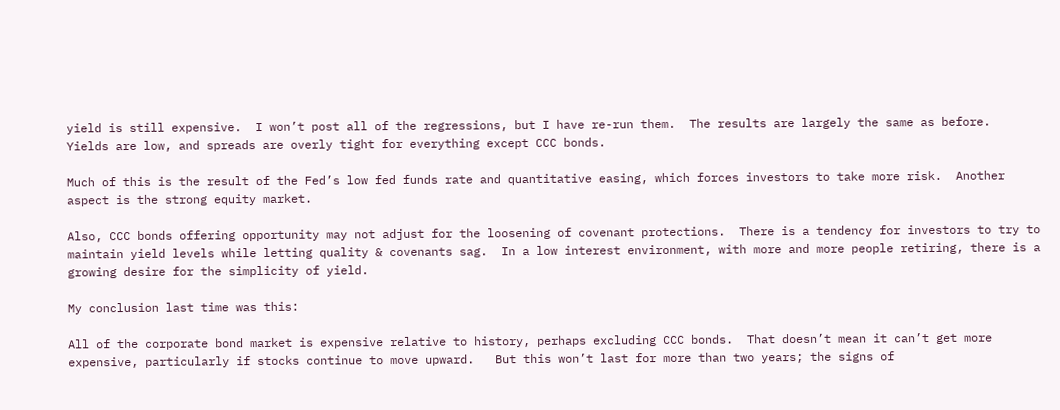yield is still expensive.  I won’t post all of the regressions, but I have re-run them.  The results are largely the same as before.  Yields are low, and spreads are overly tight for everything except CCC bonds.

Much of this is the result of the Fed’s low fed funds rate and quantitative easing, which forces investors to take more risk.  Another aspect is the strong equity market.

Also, CCC bonds offering opportunity may not adjust for the loosening of covenant protections.  There is a tendency for investors to try to maintain yield levels while letting quality & covenants sag.  In a low interest environment, with more and more people retiring, there is a growing desire for the simplicity of yield.

My conclusion last time was this:

All of the corporate bond market is expensive relative to history, perhaps excluding CCC bonds.  That doesn’t mean it can’t get more expensive, particularly if stocks continue to move upward.   But this won’t last for more than two years; the signs of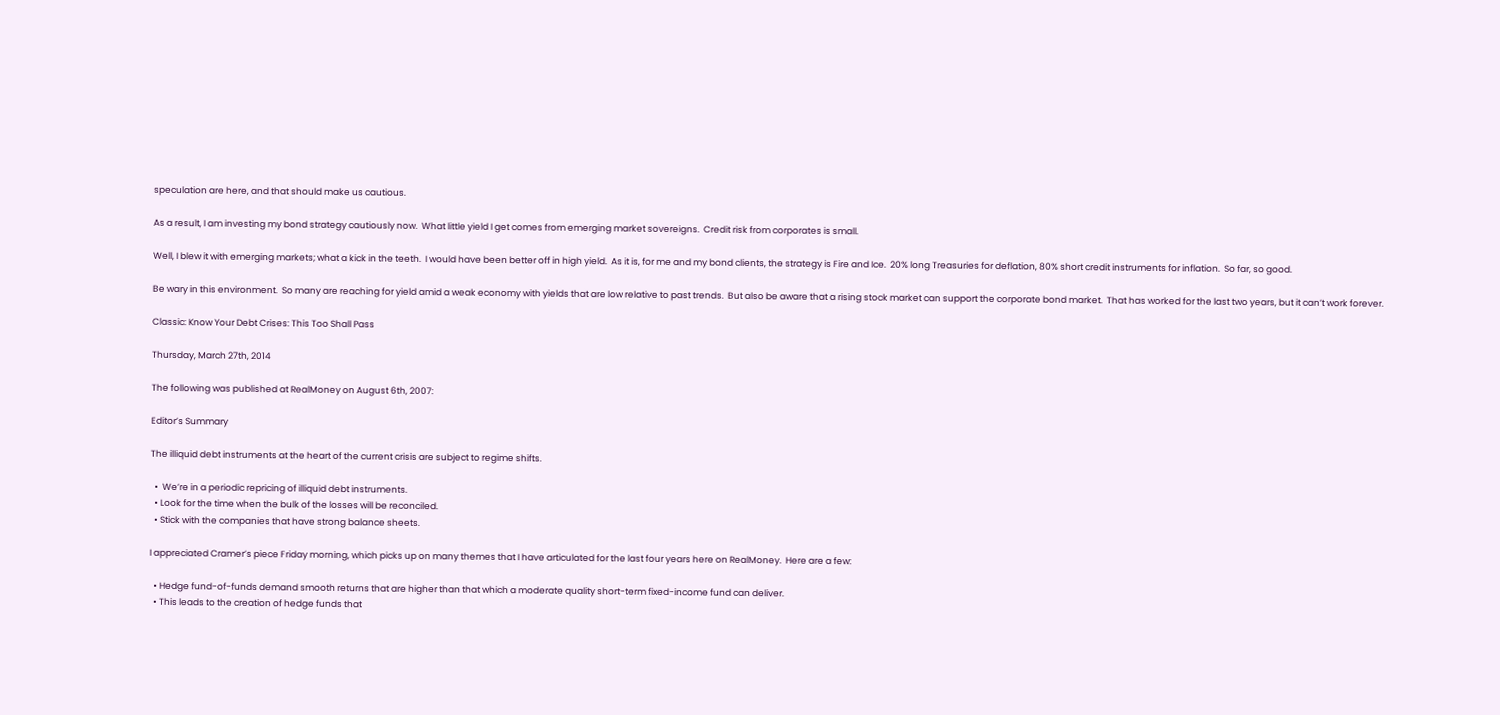speculation are here, and that should make us cautious.

As a result, I am investing my bond strategy cautiously now.  What little yield I get comes from emerging market sovereigns.  Credit risk from corporates is small.

Well, I blew it with emerging markets; what a kick in the teeth.  I would have been better off in high yield.  As it is, for me and my bond clients, the strategy is Fire and Ice.  20% long Treasuries for deflation, 80% short credit instruments for inflation.  So far, so good.

Be wary in this environment.  So many are reaching for yield amid a weak economy with yields that are low relative to past trends.  But also be aware that a rising stock market can support the corporate bond market.  That has worked for the last two years, but it can’t work forever.

Classic: Know Your Debt Crises: This Too Shall Pass

Thursday, March 27th, 2014

The following was published at RealMoney on August 6th, 2007:

Editor’s Summary

The illiquid debt instruments at the heart of the current crisis are subject to regime shifts.

  •  We’re in a periodic repricing of illiquid debt instruments.
  • Look for the time when the bulk of the losses will be reconciled.
  • Stick with the companies that have strong balance sheets.

I appreciated Cramer’s piece Friday morning, which picks up on many themes that I have articulated for the last four years here on RealMoney.  Here are a few:

  • Hedge fund-of-funds demand smooth returns that are higher than that which a moderate quality short-term fixed-income fund can deliver.
  • This leads to the creation of hedge funds that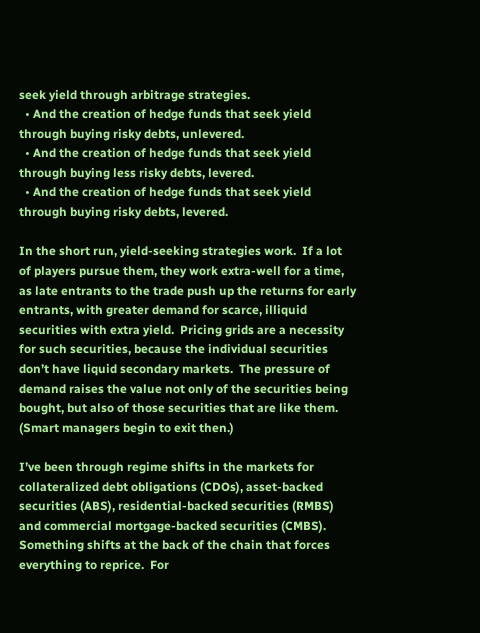seek yield through arbitrage strategies.
  • And the creation of hedge funds that seek yield through buying risky debts, unlevered.
  • And the creation of hedge funds that seek yield through buying less risky debts, levered.
  • And the creation of hedge funds that seek yield through buying risky debts, levered.

In the short run, yield-seeking strategies work.  If a lot of players pursue them, they work extra-well for a time, as late entrants to the trade push up the returns for early entrants, with greater demand for scarce, illiquid securities with extra yield.  Pricing grids are a necessity for such securities, because the individual securities don’t have liquid secondary markets.  The pressure of demand raises the value not only of the securities being bought, but also of those securities that are like them.  (Smart managers begin to exit then.)

I’ve been through regime shifts in the markets for collateralized debt obligations (CDOs), asset-backed securities (ABS), residential-backed securities (RMBS) and commercial mortgage-backed securities (CMBS).  Something shifts at the back of the chain that forces everything to reprice.  For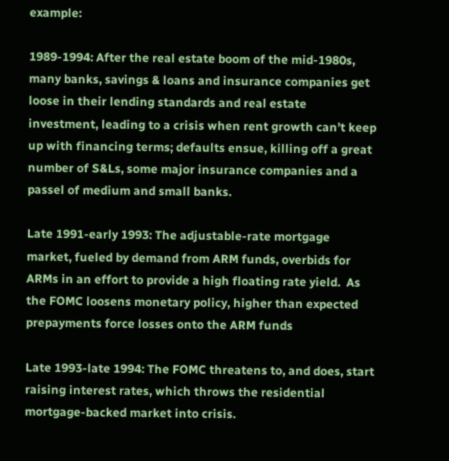example:

1989-1994: After the real estate boom of the mid-1980s, many banks, savings & loans and insurance companies get loose in their lending standards and real estate investment, leading to a crisis when rent growth can’t keep up with financing terms; defaults ensue, killing off a great number of S&Ls, some major insurance companies and a passel of medium and small banks.

Late 1991-early 1993: The adjustable-rate mortgage market, fueled by demand from ARM funds, overbids for ARMs in an effort to provide a high floating rate yield.  As the FOMC loosens monetary policy, higher than expected prepayments force losses onto the ARM funds

Late 1993-late 1994: The FOMC threatens to, and does, start raising interest rates, which throws the residential mortgage-backed market into crisis.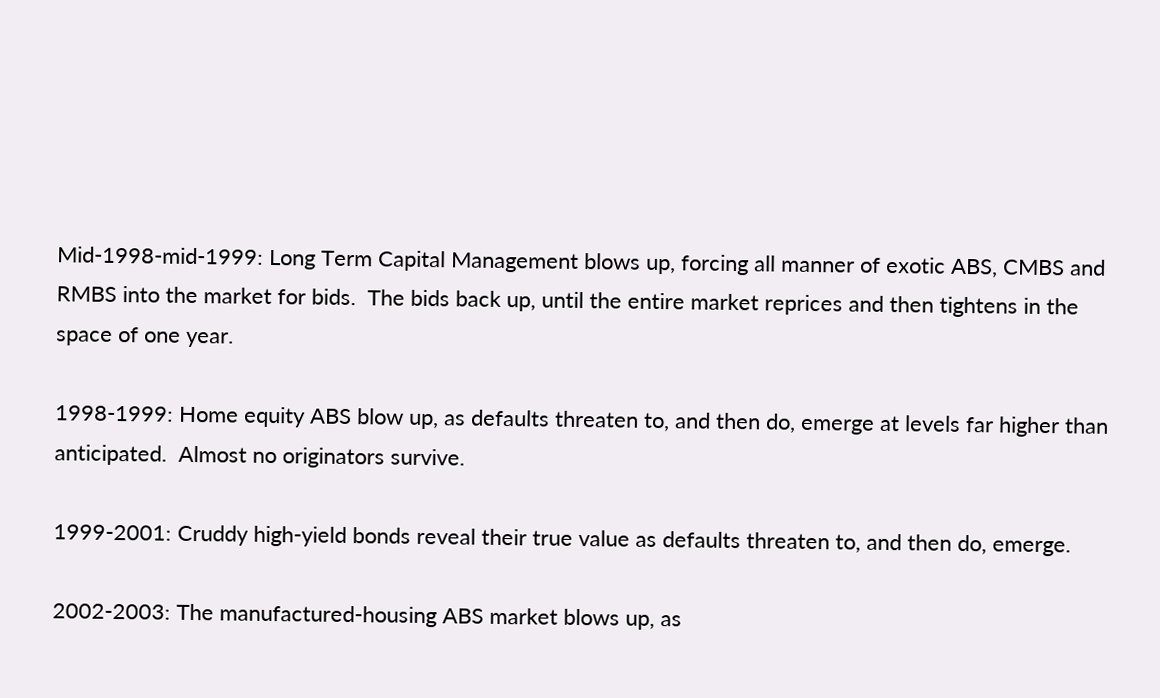Mid-1998-mid-1999: Long Term Capital Management blows up, forcing all manner of exotic ABS, CMBS and RMBS into the market for bids.  The bids back up, until the entire market reprices and then tightens in the space of one year.

1998-1999: Home equity ABS blow up, as defaults threaten to, and then do, emerge at levels far higher than anticipated.  Almost no originators survive.

1999-2001: Cruddy high-yield bonds reveal their true value as defaults threaten to, and then do, emerge.

2002-2003: The manufactured-housing ABS market blows up, as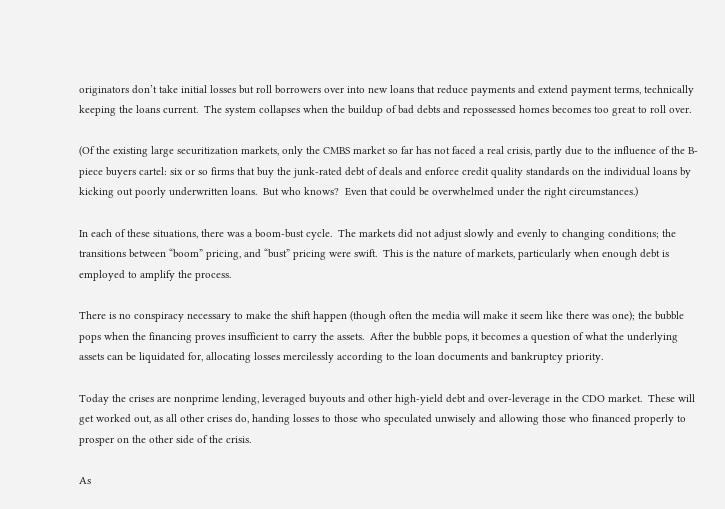originators don’t take initial losses but roll borrowers over into new loans that reduce payments and extend payment terms, technically keeping the loans current.  The system collapses when the buildup of bad debts and repossessed homes becomes too great to roll over.

(Of the existing large securitization markets, only the CMBS market so far has not faced a real crisis, partly due to the influence of the B-piece buyers cartel: six or so firms that buy the junk-rated debt of deals and enforce credit quality standards on the individual loans by kicking out poorly underwritten loans.  But who knows?  Even that could be overwhelmed under the right circumstances.)

In each of these situations, there was a boom-bust cycle.  The markets did not adjust slowly and evenly to changing conditions; the transitions between “boom” pricing, and “bust” pricing were swift.  This is the nature of markets, particularly when enough debt is employed to amplify the process.

There is no conspiracy necessary to make the shift happen (though often the media will make it seem like there was one); the bubble pops when the financing proves insufficient to carry the assets.  After the bubble pops, it becomes a question of what the underlying assets can be liquidated for, allocating losses mercilessly according to the loan documents and bankruptcy priority.

Today the crises are nonprime lending, leveraged buyouts and other high-yield debt and over-leverage in the CDO market.  These will get worked out, as all other crises do, handing losses to those who speculated unwisely and allowing those who financed properly to prosper on the other side of the crisis.

As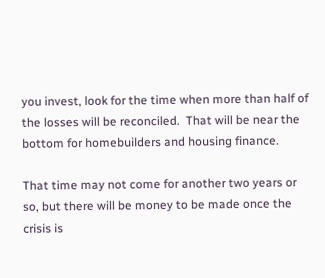you invest, look for the time when more than half of the losses will be reconciled.  That will be near the bottom for homebuilders and housing finance.

That time may not come for another two years or so, but there will be money to be made once the crisis is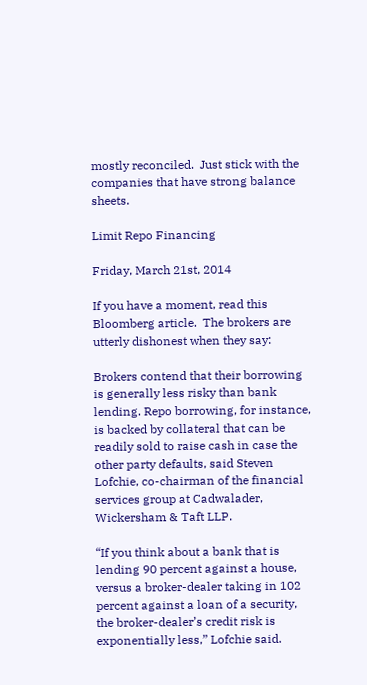mostly reconciled.  Just stick with the companies that have strong balance sheets.

Limit Repo Financing

Friday, March 21st, 2014

If you have a moment, read this Bloomberg article.  The brokers are utterly dishonest when they say:

Brokers contend that their borrowing is generally less risky than bank lending. Repo borrowing, for instance, is backed by collateral that can be readily sold to raise cash in case the other party defaults, said Steven Lofchie, co-chairman of the financial services group at Cadwalader, Wickersham & Taft LLP.

“If you think about a bank that is lending 90 percent against a house, versus a broker-dealer taking in 102 percent against a loan of a security, the broker-dealer’s credit risk is exponentially less,” Lofchie said.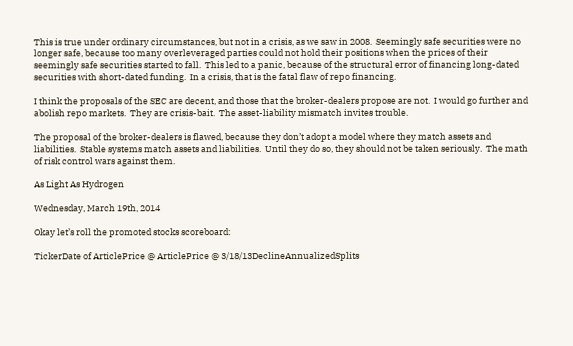This is true under ordinary circumstances, but not in a crisis, as we saw in 2008.  Seemingly safe securities were no longer safe, because too many overleveraged parties could not hold their positions when the prices of their seemingly safe securities started to fall.  This led to a panic, because of the structural error of financing long-dated securities with short-dated funding.  In a crisis, that is the fatal flaw of repo financing.

I think the proposals of the SEC are decent, and those that the broker-dealers propose are not.  I would go further and abolish repo markets.  They are crisis-bait.  The asset-liability mismatch invites trouble.

The proposal of the broker-dealers is flawed, because they don’t adopt a model where they match assets and liabilities.  Stable systems match assets and liabilities.  Until they do so, they should not be taken seriously.  The math of risk control wars against them.

As Light As Hydrogen

Wednesday, March 19th, 2014

Okay let’s roll the promoted stocks scoreboard:

TickerDate of ArticlePrice @ ArticlePrice @ 3/18/13DeclineAnnualizedSplits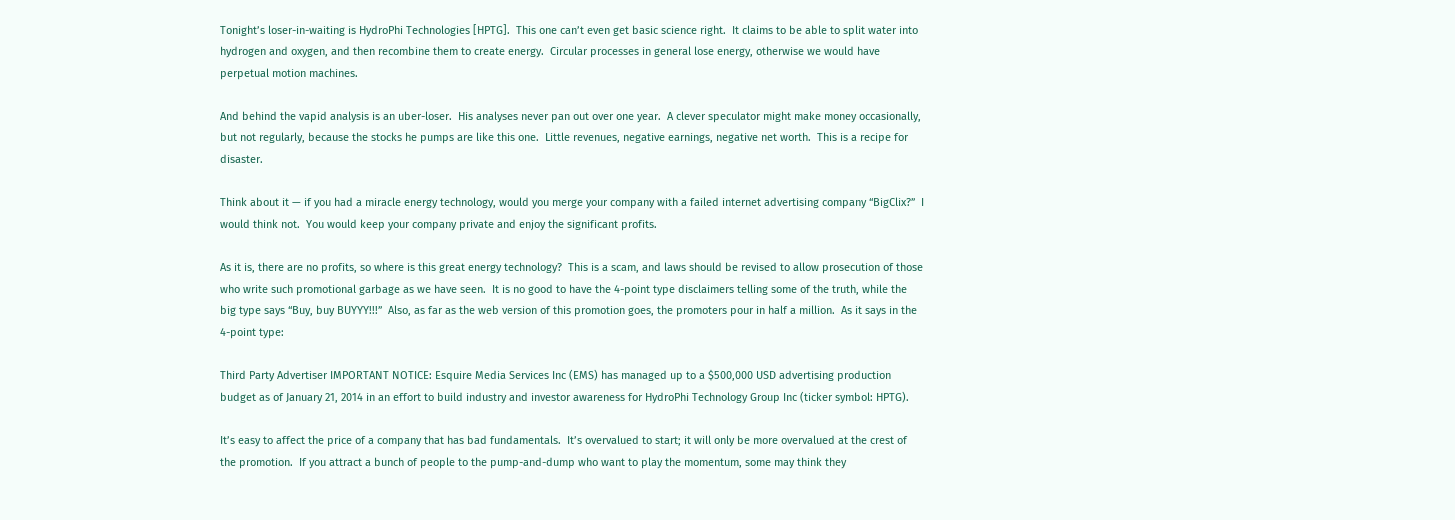Tonight’s loser-in-waiting is HydroPhi Technologies [HPTG].  This one can’t even get basic science right.  It claims to be able to split water into hydrogen and oxygen, and then recombine them to create energy.  Circular processes in general lose energy, otherwise we would have perpetual motion machines.

And behind the vapid analysis is an uber-loser.  His analyses never pan out over one year.  A clever speculator might make money occasionally, but not regularly, because the stocks he pumps are like this one.  Little revenues, negative earnings, negative net worth.  This is a recipe for disaster.

Think about it — if you had a miracle energy technology, would you merge your company with a failed internet advertising company “BigClix?”  I would think not.  You would keep your company private and enjoy the significant profits.

As it is, there are no profits, so where is this great energy technology?  This is a scam, and laws should be revised to allow prosecution of those who write such promotional garbage as we have seen.  It is no good to have the 4-point type disclaimers telling some of the truth, while the big type says “Buy, buy BUYYY!!!”  Also, as far as the web version of this promotion goes, the promoters pour in half a million.  As it says in the 4-point type:

Third Party Advertiser IMPORTANT NOTICE: Esquire Media Services Inc (EMS) has managed up to a $500,000 USD advertising production budget as of January 21, 2014 in an effort to build industry and investor awareness for HydroPhi Technology Group Inc (ticker symbol: HPTG).

It’s easy to affect the price of a company that has bad fundamentals.  It’s overvalued to start; it will only be more overvalued at the crest of the promotion.  If you attract a bunch of people to the pump-and-dump who want to play the momentum, some may think they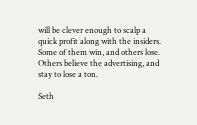will be clever enough to scalp a quick profit along with the insiders.  Some of them win, and others lose.  Others believe the advertising, and stay to lose a ton.

Seth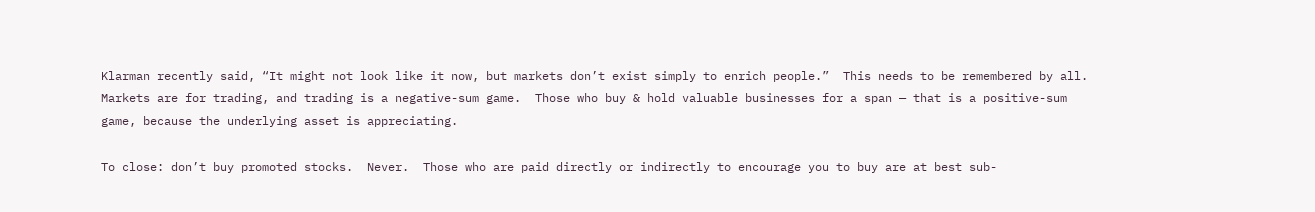Klarman recently said, “It might not look like it now, but markets don’t exist simply to enrich people.”  This needs to be remembered by all.  Markets are for trading, and trading is a negative-sum game.  Those who buy & hold valuable businesses for a span — that is a positive-sum game, because the underlying asset is appreciating.

To close: don’t buy promoted stocks.  Never.  Those who are paid directly or indirectly to encourage you to buy are at best sub-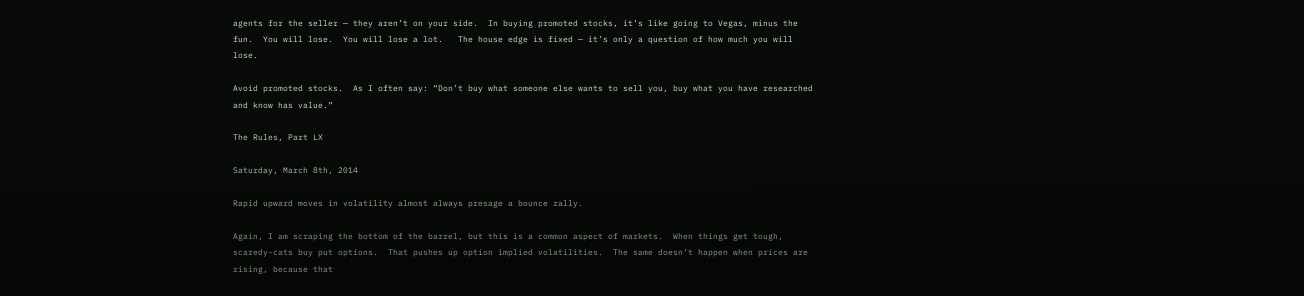agents for the seller — they aren’t on your side.  In buying promoted stocks, it’s like going to Vegas, minus the fun.  You will lose.  You will lose a lot.   The house edge is fixed — it’s only a question of how much you will lose.

Avoid promoted stocks.  As I often say: “Don’t buy what someone else wants to sell you, buy what you have researched and know has value.”

The Rules, Part LX

Saturday, March 8th, 2014

Rapid upward moves in volatility almost always presage a bounce rally.

Again, I am scraping the bottom of the barrel, but this is a common aspect of markets.  When things get tough, scaredy-cats buy put options.  That pushes up option implied volatilities.  The same doesn’t happen when prices are rising, because that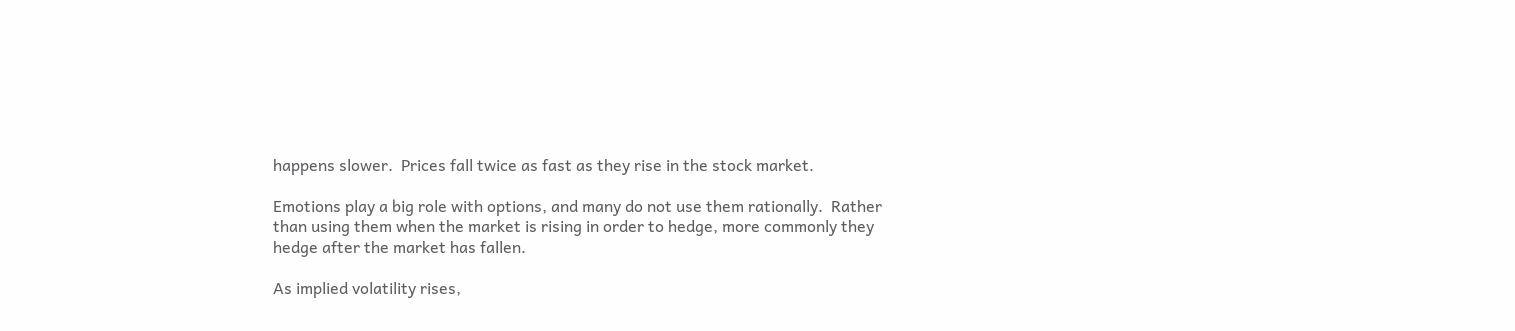happens slower.  Prices fall twice as fast as they rise in the stock market.

Emotions play a big role with options, and many do not use them rationally.  Rather than using them when the market is rising in order to hedge, more commonly they hedge after the market has fallen.

As implied volatility rises,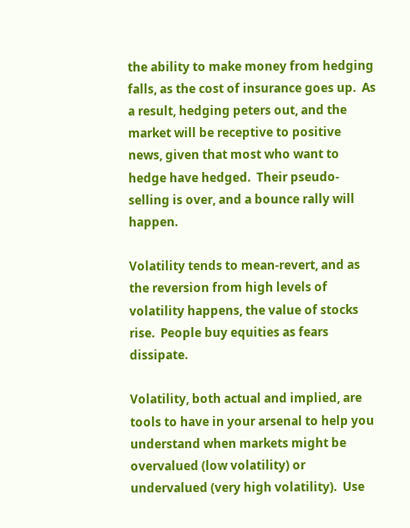the ability to make money from hedging falls, as the cost of insurance goes up.  As a result, hedging peters out, and the market will be receptive to positive news, given that most who want to hedge have hedged.  Their pseudo-selling is over, and a bounce rally will happen.

Volatility tends to mean-revert, and as the reversion from high levels of volatility happens, the value of stocks rise.  People buy equities as fears dissipate.

Volatility, both actual and implied, are tools to have in your arsenal to help you understand when markets might be overvalued (low volatility) or undervalued (very high volatility).  Use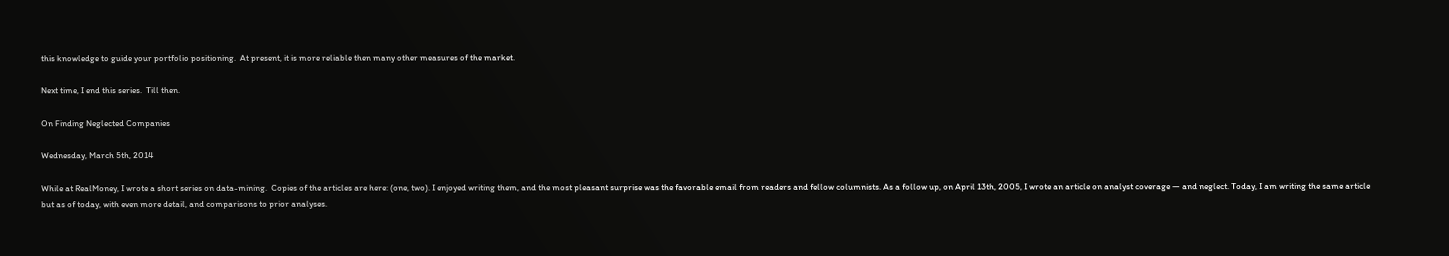this knowledge to guide your portfolio positioning.  At present, it is more reliable then many other measures of the market.

Next time, I end this series.  Till then.

On Finding Neglected Companies

Wednesday, March 5th, 2014

While at RealMoney, I wrote a short series on data-mining.  Copies of the articles are here: (one, two). I enjoyed writing them, and the most pleasant surprise was the favorable email from readers and fellow columnists. As a follow up, on April 13th, 2005, I wrote an article on analyst coverage — and neglect. Today, I am writing the same article but as of today, with even more detail, and comparisons to prior analyses.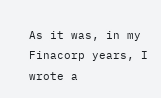As it was, in my Finacorp years, I wrote a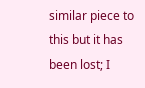similar piece to this but it has been lost; I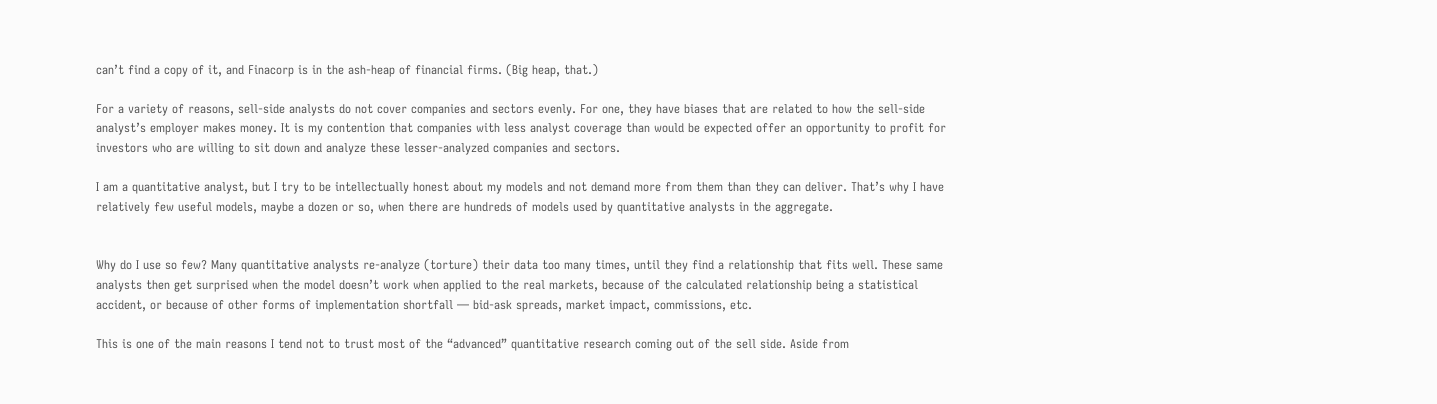can’t find a copy of it, and Finacorp is in the ash-heap of financial firms. (Big heap, that.)

For a variety of reasons, sell-side analysts do not cover companies and sectors evenly. For one, they have biases that are related to how the sell-side analyst’s employer makes money. It is my contention that companies with less analyst coverage than would be expected offer an opportunity to profit for investors who are willing to sit down and analyze these lesser-analyzed companies and sectors.

I am a quantitative analyst, but I try to be intellectually honest about my models and not demand more from them than they can deliver. That’s why I have relatively few useful models, maybe a dozen or so, when there are hundreds of models used by quantitative analysts in the aggregate.


Why do I use so few? Many quantitative analysts re-analyze (torture) their data too many times, until they find a relationship that fits well. These same analysts then get surprised when the model doesn’t work when applied to the real markets, because of the calculated relationship being a statistical accident, or because of other forms of implementation shortfall — bid-ask spreads, market impact, commissions, etc.

This is one of the main reasons I tend not to trust most of the “advanced” quantitative research coming out of the sell side. Aside from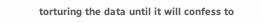torturing the data until it will confess to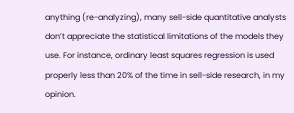anything (re-analyzing), many sell-side quantitative analysts don’t appreciate the statistical limitations of the models they use. For instance, ordinary least squares regression is used properly less than 20% of the time in sell-side research, in my opinion.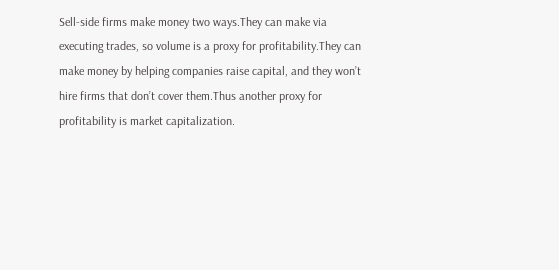Sell-side firms make money two ways.They can make via executing trades, so volume is a proxy for profitability.They can make money by helping companies raise capital, and they won’t hire firms that don’t cover them.Thus another proxy for profitability is market capitalization.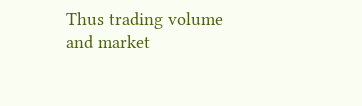Thus trading volume and market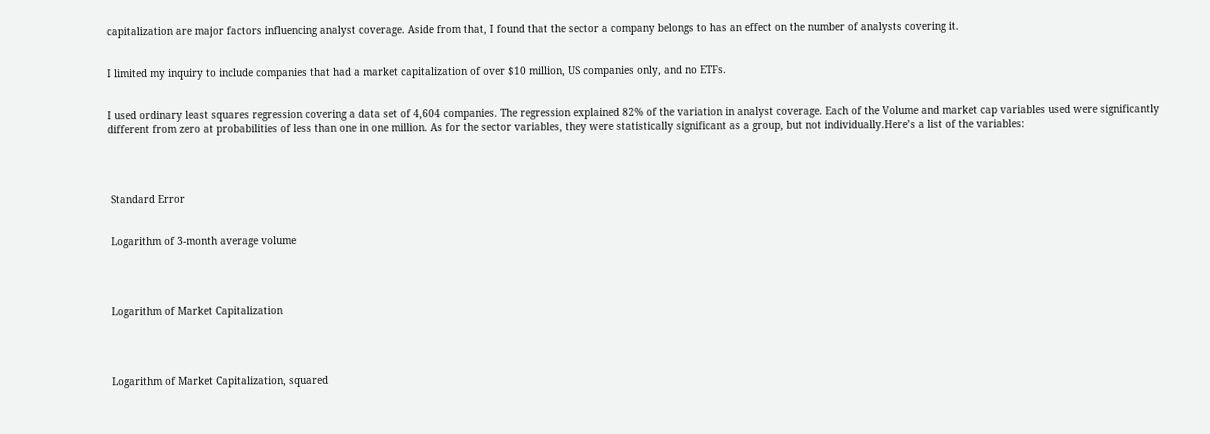capitalization are major factors influencing analyst coverage. Aside from that, I found that the sector a company belongs to has an effect on the number of analysts covering it.


I limited my inquiry to include companies that had a market capitalization of over $10 million, US companies only, and no ETFs.


I used ordinary least squares regression covering a data set of 4,604 companies. The regression explained 82% of the variation in analyst coverage. Each of the Volume and market cap variables used were significantly different from zero at probabilities of less than one in one million. As for the sector variables, they were statistically significant as a group, but not individually.Here’s a list of the variables:




 Standard Error


 Logarithm of 3-month average volume




 Logarithm of Market Capitalization




 Logarithm of Market Capitalization, squared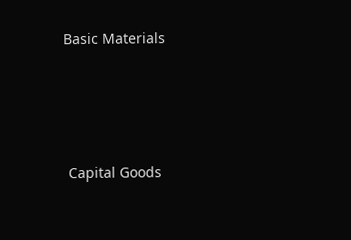Basic Materials




 Capital Goods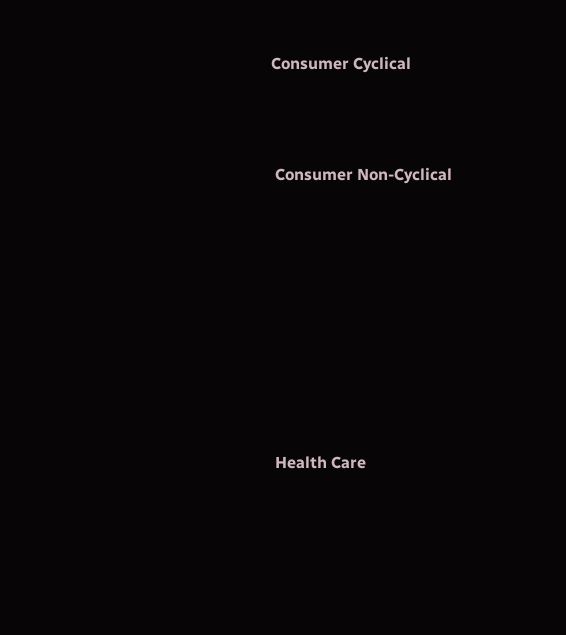Consumer Cyclical




 Consumer Non-Cyclical












 Health Care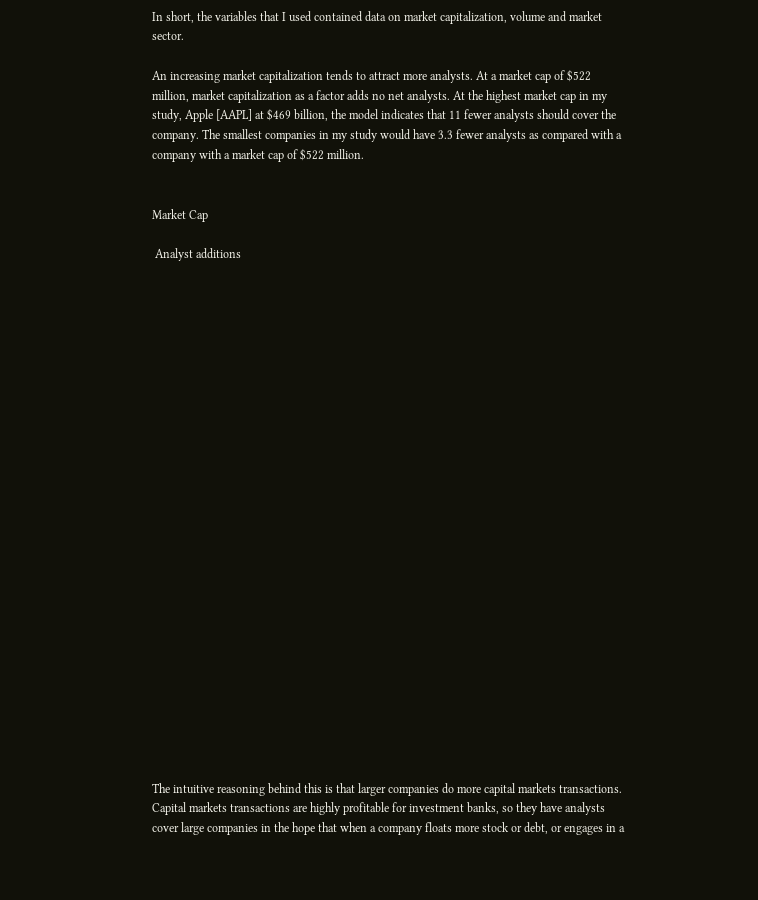In short, the variables that I used contained data on market capitalization, volume and market sector.

An increasing market capitalization tends to attract more analysts. At a market cap of $522 million, market capitalization as a factor adds no net analysts. At the highest market cap in my study, Apple [AAPL] at $469 billion, the model indicates that 11 fewer analysts should cover the company. The smallest companies in my study would have 3.3 fewer analysts as compared with a company with a market cap of $522 million.


Market Cap

 Analyst additions


























The intuitive reasoning behind this is that larger companies do more capital markets transactions. Capital markets transactions are highly profitable for investment banks, so they have analysts cover large companies in the hope that when a company floats more stock or debt, or engages in a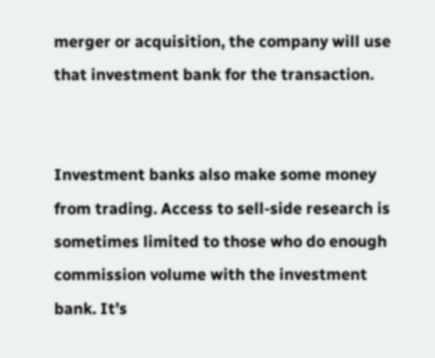merger or acquisition, the company will use that investment bank for the transaction.


Investment banks also make some money from trading. Access to sell-side research is sometimes limited to those who do enough commission volume with the investment bank. It’s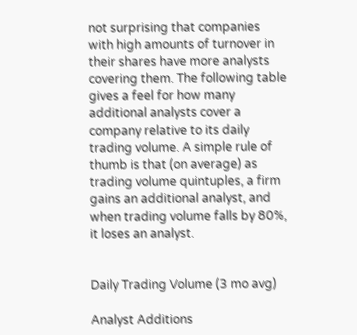not surprising that companies with high amounts of turnover in their shares have more analysts covering them. The following table gives a feel for how many additional analysts cover a company relative to its daily trading volume. A simple rule of thumb is that (on average) as trading volume quintuples, a firm gains an additional analyst, and when trading volume falls by 80%, it loses an analyst.


Daily Trading Volume (3 mo avg)

Analyst Additions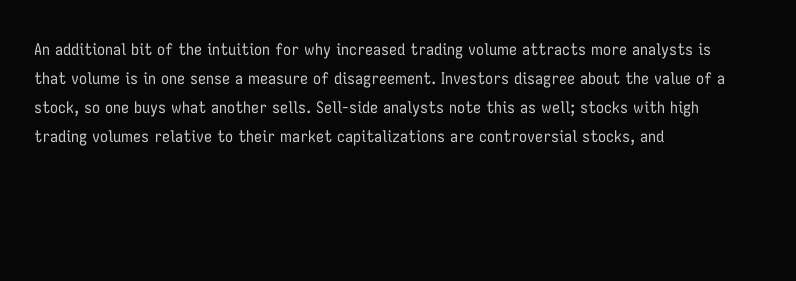An additional bit of the intuition for why increased trading volume attracts more analysts is that volume is in one sense a measure of disagreement. Investors disagree about the value of a stock, so one buys what another sells. Sell-side analysts note this as well; stocks with high trading volumes relative to their market capitalizations are controversial stocks, and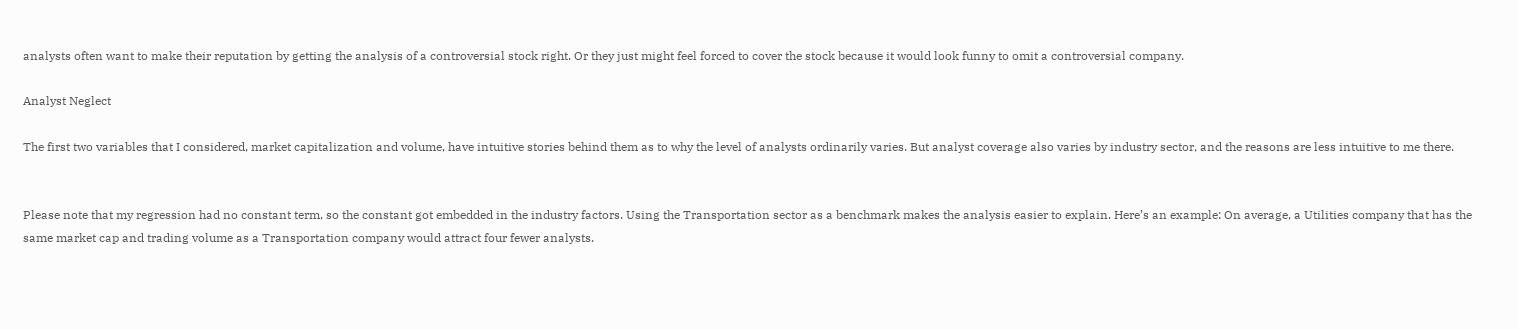analysts often want to make their reputation by getting the analysis of a controversial stock right. Or they just might feel forced to cover the stock because it would look funny to omit a controversial company.

Analyst Neglect

The first two variables that I considered, market capitalization and volume, have intuitive stories behind them as to why the level of analysts ordinarily varies. But analyst coverage also varies by industry sector, and the reasons are less intuitive to me there.


Please note that my regression had no constant term, so the constant got embedded in the industry factors. Using the Transportation sector as a benchmark makes the analysis easier to explain. Here’s an example: On average, a Utilities company that has the same market cap and trading volume as a Transportation company would attract four fewer analysts.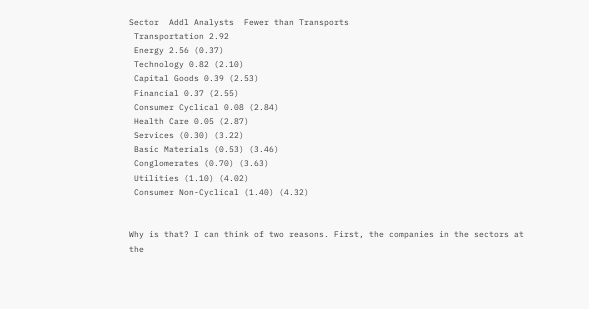Sector  Addl Analysts  Fewer than Transports
 Transportation 2.92
 Energy 2.56 (0.37)
 Technology 0.82 (2.10)
 Capital Goods 0.39 (2.53)
 Financial 0.37 (2.55)
 Consumer Cyclical 0.08 (2.84)
 Health Care 0.05 (2.87)
 Services (0.30) (3.22)
 Basic Materials (0.53) (3.46)
 Conglomerates (0.70) (3.63)
 Utilities (1.10) (4.02)
 Consumer Non-Cyclical (1.40) (4.32)


Why is that? I can think of two reasons. First, the companies in the sectors at the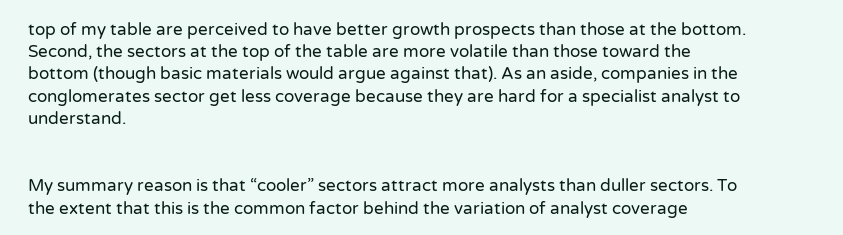top of my table are perceived to have better growth prospects than those at the bottom. Second, the sectors at the top of the table are more volatile than those toward the bottom (though basic materials would argue against that). As an aside, companies in the conglomerates sector get less coverage because they are hard for a specialist analyst to understand.


My summary reason is that “cooler” sectors attract more analysts than duller sectors. To the extent that this is the common factor behind the variation of analyst coverage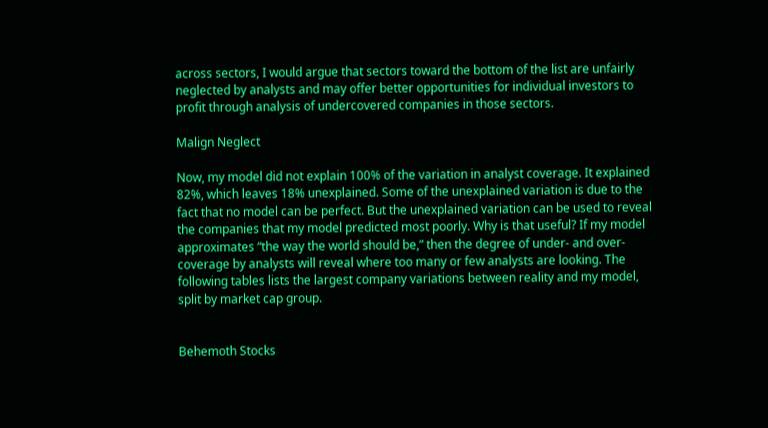across sectors, I would argue that sectors toward the bottom of the list are unfairly neglected by analysts and may offer better opportunities for individual investors to profit through analysis of undercovered companies in those sectors.

Malign Neglect

Now, my model did not explain 100% of the variation in analyst coverage. It explained 82%, which leaves 18% unexplained. Some of the unexplained variation is due to the fact that no model can be perfect. But the unexplained variation can be used to reveal the companies that my model predicted most poorly. Why is that useful? If my model approximates “the way the world should be,” then the degree of under- and over-coverage by analysts will reveal where too many or few analysts are looking. The following tables lists the largest company variations between reality and my model, split by market cap group.


Behemoth Stocks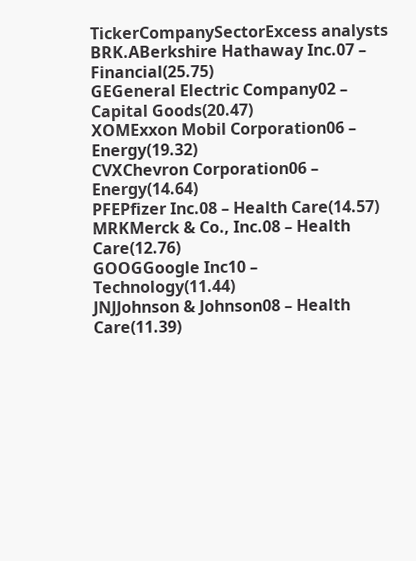TickerCompanySectorExcess analysts
BRK.ABerkshire Hathaway Inc.07 – Financial(25.75)
GEGeneral Electric Company02 – Capital Goods(20.47)
XOMExxon Mobil Corporation06 – Energy(19.32)
CVXChevron Corporation06 – Energy(14.64)
PFEPfizer Inc.08 – Health Care(14.57)
MRKMerck & Co., Inc.08 – Health Care(12.76)
GOOGGoogle Inc10 – Technology(11.44)
JNJJohnson & Johnson08 – Health Care(11.39)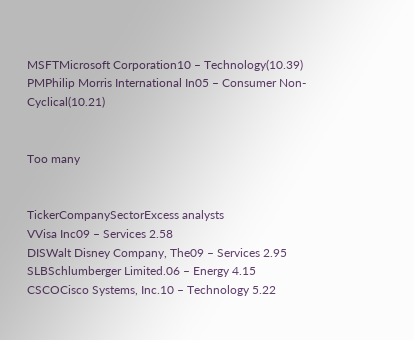MSFTMicrosoft Corporation10 – Technology(10.39)
PMPhilip Morris International In05 – Consumer Non-Cyclical(10.21)


Too many


TickerCompanySectorExcess analysts
VVisa Inc09 – Services 2.58
DISWalt Disney Company, The09 – Services 2.95
SLBSchlumberger Limited.06 – Energy 4.15
CSCOCisco Systems, Inc.10 – Technology 5.22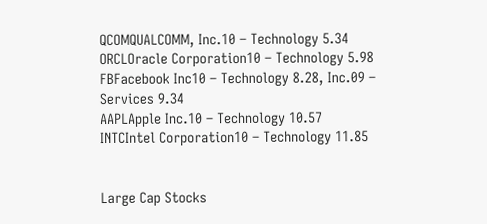QCOMQUALCOMM, Inc.10 – Technology 5.34
ORCLOracle Corporation10 – Technology 5.98
FBFacebook Inc10 – Technology 8.28, Inc.09 – Services 9.34
AAPLApple Inc.10 – Technology 10.57
INTCIntel Corporation10 – Technology 11.85


Large Cap Stocks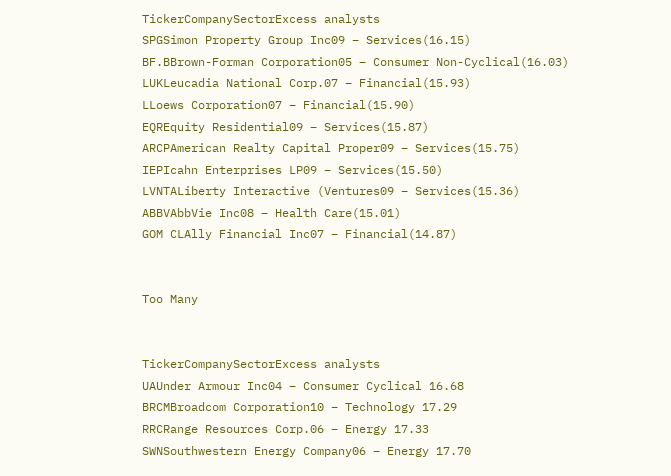TickerCompanySectorExcess analysts
SPGSimon Property Group Inc09 – Services(16.15)
BF.BBrown-Forman Corporation05 – Consumer Non-Cyclical(16.03)
LUKLeucadia National Corp.07 – Financial(15.93)
LLoews Corporation07 – Financial(15.90)
EQREquity Residential09 – Services(15.87)
ARCPAmerican Realty Capital Proper09 – Services(15.75)
IEPIcahn Enterprises LP09 – Services(15.50)
LVNTALiberty Interactive (Ventures09 – Services(15.36)
ABBVAbbVie Inc08 – Health Care(15.01)
GOM CLAlly Financial Inc07 – Financial(14.87)


Too Many


TickerCompanySectorExcess analysts
UAUnder Armour Inc04 – Consumer Cyclical 16.68
BRCMBroadcom Corporation10 – Technology 17.29
RRCRange Resources Corp.06 – Energy 17.33
SWNSouthwestern Energy Company06 – Energy 17.70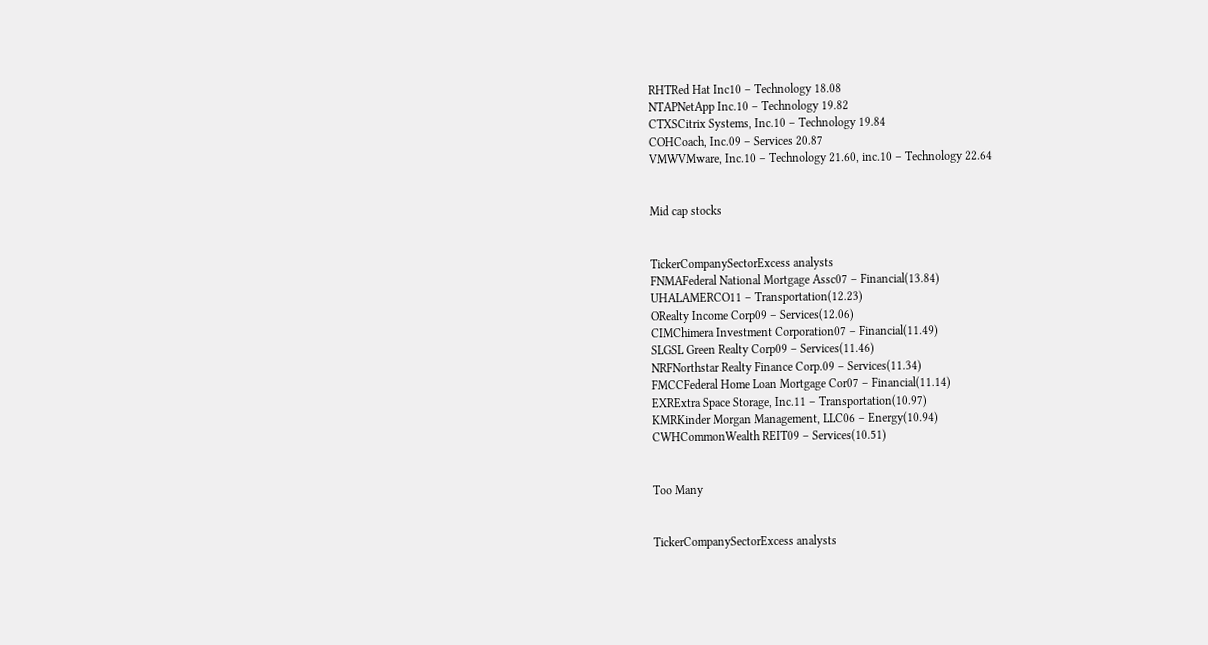RHTRed Hat Inc10 – Technology 18.08
NTAPNetApp Inc.10 – Technology 19.82
CTXSCitrix Systems, Inc.10 – Technology 19.84
COHCoach, Inc.09 – Services 20.87
VMWVMware, Inc.10 – Technology 21.60, inc.10 – Technology 22.64


Mid cap stocks


TickerCompanySectorExcess analysts
FNMAFederal National Mortgage Assc07 – Financial(13.84)
UHALAMERCO11 – Transportation(12.23)
ORealty Income Corp09 – Services(12.06)
CIMChimera Investment Corporation07 – Financial(11.49)
SLGSL Green Realty Corp09 – Services(11.46)
NRFNorthstar Realty Finance Corp.09 – Services(11.34)
FMCCFederal Home Loan Mortgage Cor07 – Financial(11.14)
EXRExtra Space Storage, Inc.11 – Transportation(10.97)
KMRKinder Morgan Management, LLC06 – Energy(10.94)
CWHCommonWealth REIT09 – Services(10.51)


Too Many


TickerCompanySectorExcess analysts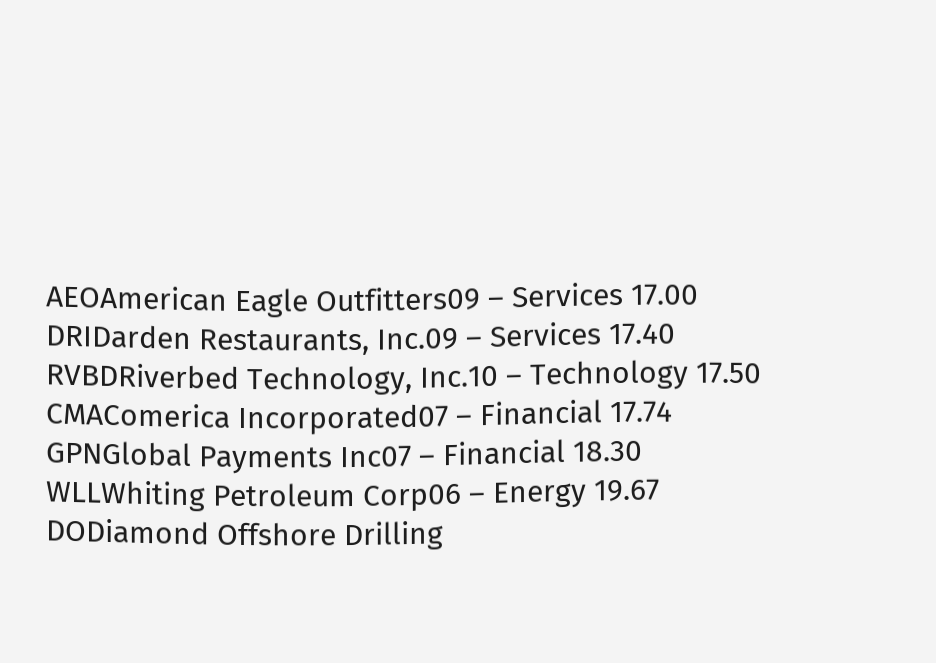AEOAmerican Eagle Outfitters09 – Services 17.00
DRIDarden Restaurants, Inc.09 – Services 17.40
RVBDRiverbed Technology, Inc.10 – Technology 17.50
CMAComerica Incorporated07 – Financial 17.74
GPNGlobal Payments Inc07 – Financial 18.30
WLLWhiting Petroleum Corp06 – Energy 19.67
DODiamond Offshore Drilling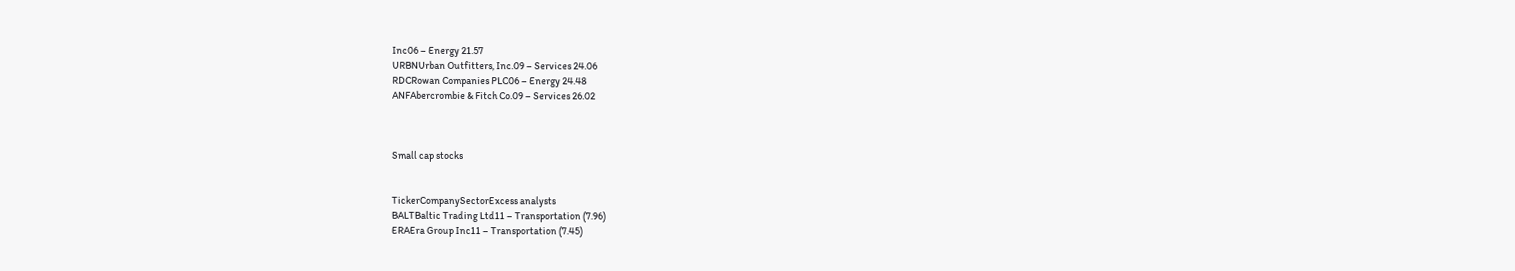Inc06 – Energy 21.57
URBNUrban Outfitters, Inc.09 – Services 24.06
RDCRowan Companies PLC06 – Energy 24.48
ANFAbercrombie & Fitch Co.09 – Services 26.02



Small cap stocks


TickerCompanySectorExcess analysts
BALTBaltic Trading Ltd11 – Transportation (7.96)
ERAEra Group Inc11 – Transportation (7.45)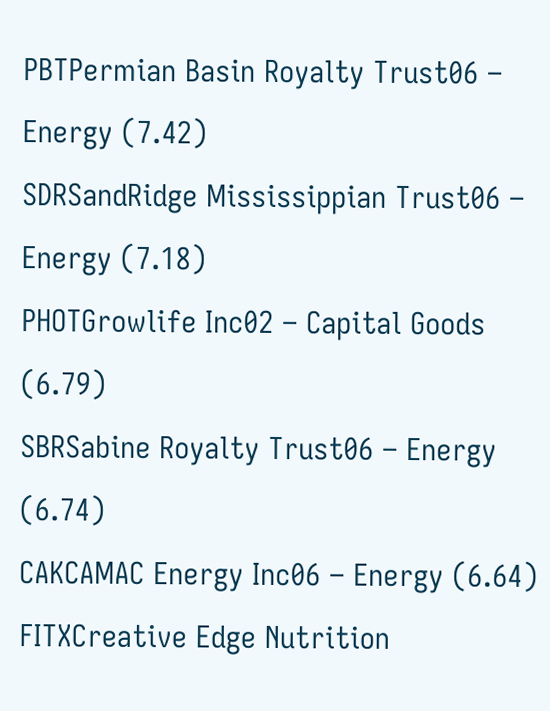PBTPermian Basin Royalty Trust06 – Energy (7.42)
SDRSandRidge Mississippian Trust06 – Energy (7.18)
PHOTGrowlife Inc02 – Capital Goods (6.79)
SBRSabine Royalty Trust06 – Energy (6.74)
CAKCAMAC Energy Inc06 – Energy (6.64)
FITXCreative Edge Nutrition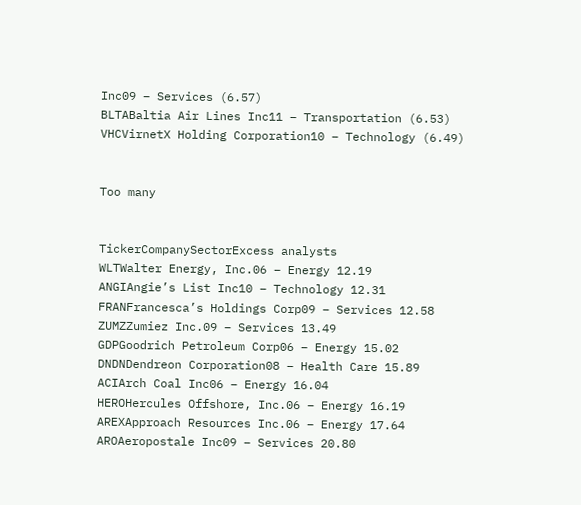Inc09 – Services (6.57)
BLTABaltia Air Lines Inc11 – Transportation (6.53)
VHCVirnetX Holding Corporation10 – Technology (6.49)


Too many


TickerCompanySectorExcess analysts
WLTWalter Energy, Inc.06 – Energy 12.19
ANGIAngie’s List Inc10 – Technology 12.31
FRANFrancesca’s Holdings Corp09 – Services 12.58
ZUMZZumiez Inc.09 – Services 13.49
GDPGoodrich Petroleum Corp06 – Energy 15.02
DNDNDendreon Corporation08 – Health Care 15.89
ACIArch Coal Inc06 – Energy 16.04
HEROHercules Offshore, Inc.06 – Energy 16.19
AREXApproach Resources Inc.06 – Energy 17.64
AROAeropostale Inc09 – Services 20.80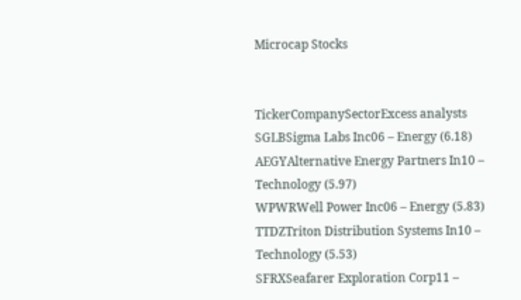Microcap Stocks


TickerCompanySectorExcess analysts
SGLBSigma Labs Inc06 – Energy (6.18)
AEGYAlternative Energy Partners In10 – Technology (5.97)
WPWRWell Power Inc06 – Energy (5.83)
TTDZTriton Distribution Systems In10 – Technology (5.53)
SFRXSeafarer Exploration Corp11 –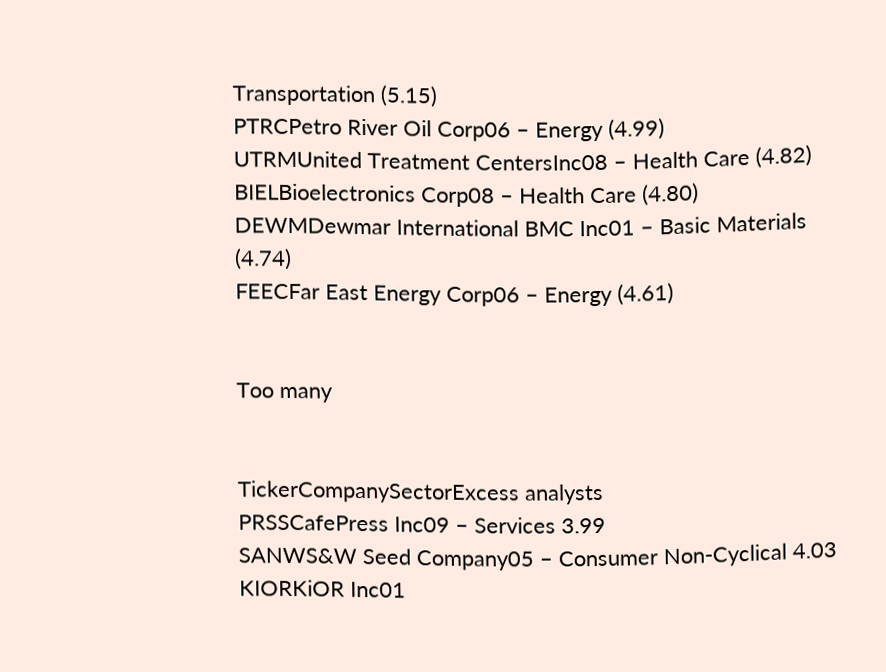Transportation (5.15)
PTRCPetro River Oil Corp06 – Energy (4.99)
UTRMUnited Treatment CentersInc08 – Health Care (4.82)
BIELBioelectronics Corp08 – Health Care (4.80)
DEWMDewmar International BMC Inc01 – Basic Materials (4.74)
FEECFar East Energy Corp06 – Energy (4.61)


Too many


TickerCompanySectorExcess analysts
PRSSCafePress Inc09 – Services 3.99
SANWS&W Seed Company05 – Consumer Non-Cyclical 4.03
KIORKiOR Inc01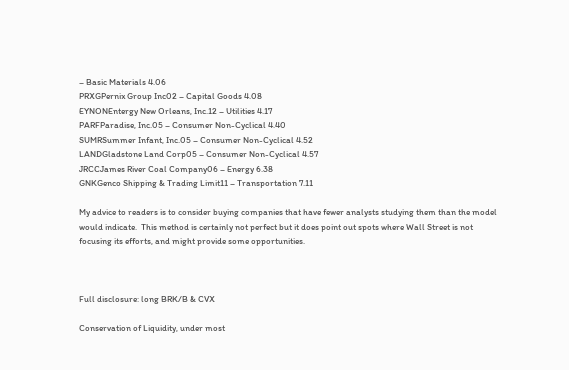– Basic Materials 4.06
PRXGPernix Group Inc02 – Capital Goods 4.08
EYNONEntergy New Orleans, Inc.12 – Utilities 4.17
PARFParadise, Inc.05 – Consumer Non-Cyclical 4.40
SUMRSummer Infant, Inc.05 – Consumer Non-Cyclical 4.52
LANDGladstone Land Corp05 – Consumer Non-Cyclical 4.57
JRCCJames River Coal Company06 – Energy 6.38
GNKGenco Shipping & Trading Limit11 – Transportation 7.11

My advice to readers is to consider buying companies that have fewer analysts studying them than the model would indicate.  This method is certainly not perfect but it does point out spots where Wall Street is not focusing its efforts, and might provide some opportunities.



Full disclosure: long BRK/B & CVX

Conservation of Liquidity, under most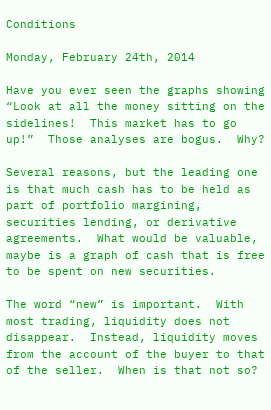Conditions

Monday, February 24th, 2014

Have you ever seen the graphs showing “Look at all the money sitting on the sidelines!  This market has to go up!”  Those analyses are bogus.  Why?

Several reasons, but the leading one is that much cash has to be held as part of portfolio margining, securities lending, or derivative agreements.  What would be valuable, maybe is a graph of cash that is free to be spent on new securities.

The word “new” is important.  With most trading, liquidity does not disappear.  Instead, liquidity moves from the account of the buyer to that of the seller.  When is that not so?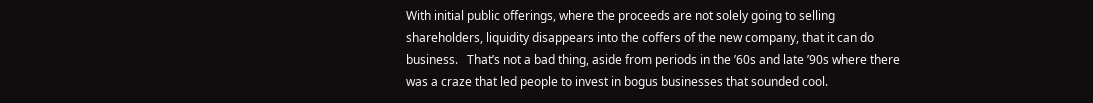With initial public offerings, where the proceeds are not solely going to selling shareholders, liquidity disappears into the coffers of the new company, that it can do business.   That’s not a bad thing, aside from periods in the ’60s and late ’90s where there was a craze that led people to invest in bogus businesses that sounded cool.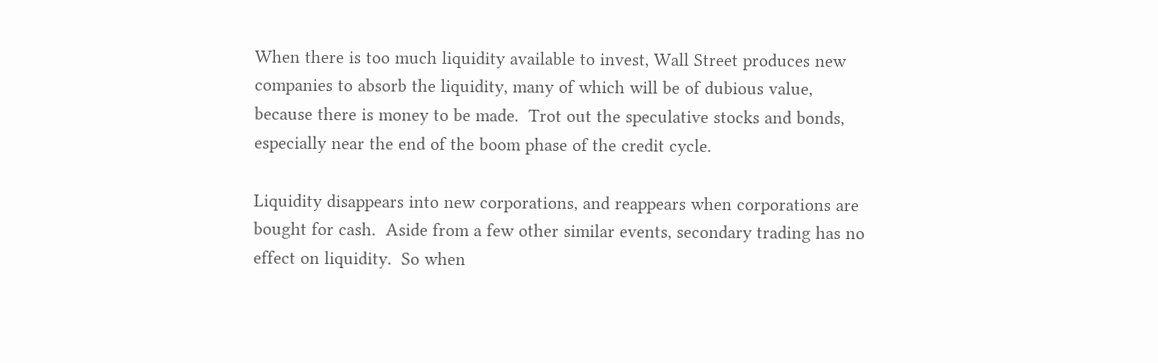When there is too much liquidity available to invest, Wall Street produces new companies to absorb the liquidity, many of which will be of dubious value, because there is money to be made.  Trot out the speculative stocks and bonds, especially near the end of the boom phase of the credit cycle.

Liquidity disappears into new corporations, and reappears when corporations are bought for cash.  Aside from a few other similar events, secondary trading has no effect on liquidity.  So when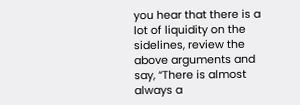you hear that there is a lot of liquidity on the sidelines, review the above arguments and say, “There is almost always a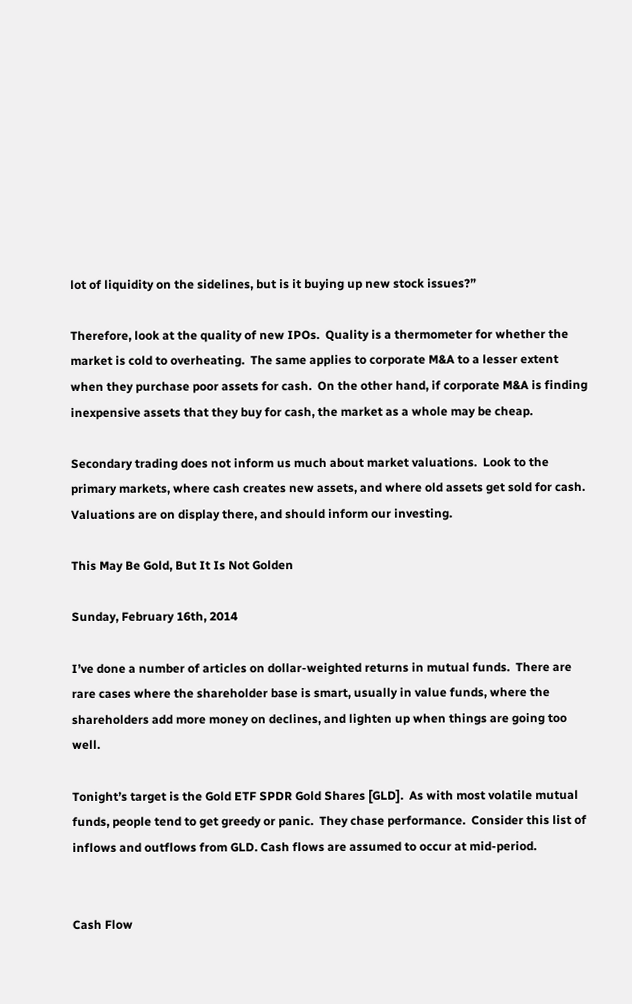lot of liquidity on the sidelines, but is it buying up new stock issues?”

Therefore, look at the quality of new IPOs.  Quality is a thermometer for whether the market is cold to overheating.  The same applies to corporate M&A to a lesser extent when they purchase poor assets for cash.  On the other hand, if corporate M&A is finding inexpensive assets that they buy for cash, the market as a whole may be cheap.

Secondary trading does not inform us much about market valuations.  Look to the primary markets, where cash creates new assets, and where old assets get sold for cash.  Valuations are on display there, and should inform our investing.

This May Be Gold, But It Is Not Golden

Sunday, February 16th, 2014

I’ve done a number of articles on dollar-weighted returns in mutual funds.  There are rare cases where the shareholder base is smart, usually in value funds, where the shareholders add more money on declines, and lighten up when things are going too well.

Tonight’s target is the Gold ETF SPDR Gold Shares [GLD].  As with most volatile mutual funds, people tend to get greedy or panic.  They chase performance.  Consider this list of inflows and outflows from GLD. Cash flows are assumed to occur at mid-period.


Cash Flow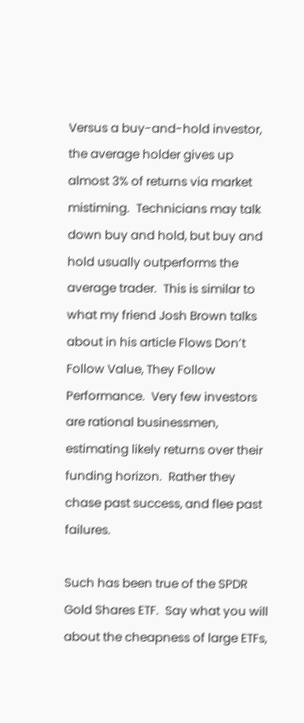Versus a buy-and-hold investor, the average holder gives up almost 3% of returns via market mistiming.  Technicians may talk down buy and hold, but buy and hold usually outperforms the average trader.  This is similar to what my friend Josh Brown talks about in his article Flows Don’t Follow Value, They Follow Performance.  Very few investors are rational businessmen, estimating likely returns over their funding horizon.  Rather they chase past success, and flee past failures.

Such has been true of the SPDR Gold Shares ETF.  Say what you will about the cheapness of large ETFs,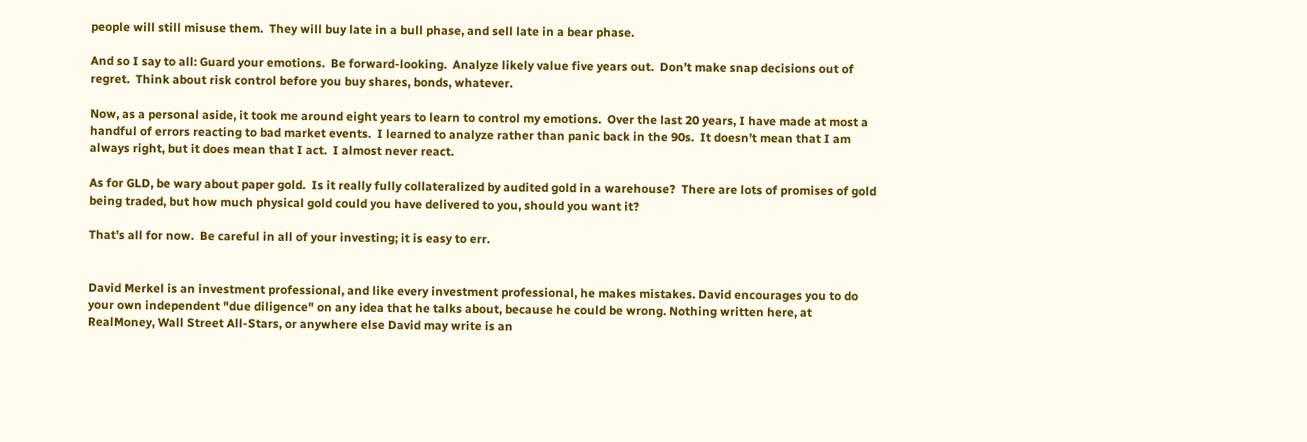people will still misuse them.  They will buy late in a bull phase, and sell late in a bear phase.

And so I say to all: Guard your emotions.  Be forward-looking.  Analyze likely value five years out.  Don’t make snap decisions out of regret.  Think about risk control before you buy shares, bonds, whatever.

Now, as a personal aside, it took me around eight years to learn to control my emotions.  Over the last 20 years, I have made at most a handful of errors reacting to bad market events.  I learned to analyze rather than panic back in the 90s.  It doesn’t mean that I am always right, but it does mean that I act.  I almost never react.

As for GLD, be wary about paper gold.  Is it really fully collateralized by audited gold in a warehouse?  There are lots of promises of gold being traded, but how much physical gold could you have delivered to you, should you want it?

That’s all for now.  Be careful in all of your investing; it is easy to err.


David Merkel is an investment professional, and like every investment professional, he makes mistakes. David encourages you to do your own independent "due diligence" on any idea that he talks about, because he could be wrong. Nothing written here, at RealMoney, Wall Street All-Stars, or anywhere else David may write is an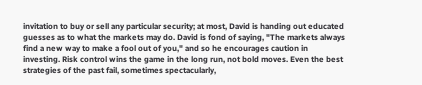invitation to buy or sell any particular security; at most, David is handing out educated guesses as to what the markets may do. David is fond of saying, "The markets always find a new way to make a fool out of you," and so he encourages caution in investing. Risk control wins the game in the long run, not bold moves. Even the best strategies of the past fail, sometimes spectacularly,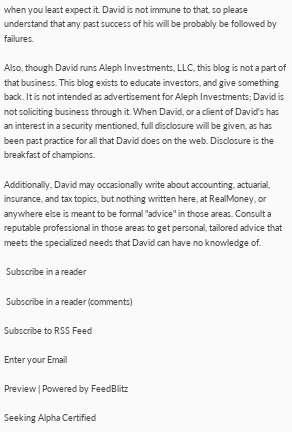when you least expect it. David is not immune to that, so please understand that any past success of his will be probably be followed by failures.

Also, though David runs Aleph Investments, LLC, this blog is not a part of that business. This blog exists to educate investors, and give something back. It is not intended as advertisement for Aleph Investments; David is not soliciting business through it. When David, or a client of David's has an interest in a security mentioned, full disclosure will be given, as has been past practice for all that David does on the web. Disclosure is the breakfast of champions.

Additionally, David may occasionally write about accounting, actuarial, insurance, and tax topics, but nothing written here, at RealMoney, or anywhere else is meant to be formal "advice" in those areas. Consult a reputable professional in those areas to get personal, tailored advice that meets the specialized needs that David can have no knowledge of.

 Subscribe in a reader

 Subscribe in a reader (comments)

Subscribe to RSS Feed

Enter your Email

Preview | Powered by FeedBlitz

Seeking Alpha Certified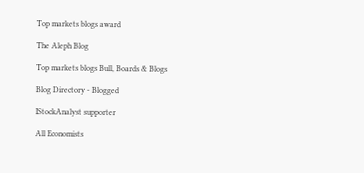Top markets blogs award

The Aleph Blog

Top markets blogs Bull, Boards & Blogs

Blog Directory - Blogged

IStockAnalyst supporter

All Economists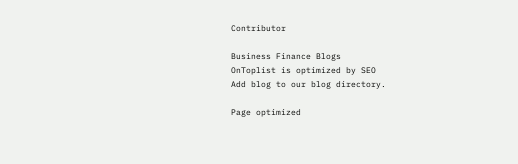Contributor

Business Finance Blogs
OnToplist is optimized by SEO
Add blog to our blog directory.

Page optimized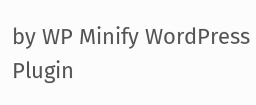by WP Minify WordPress Plugin